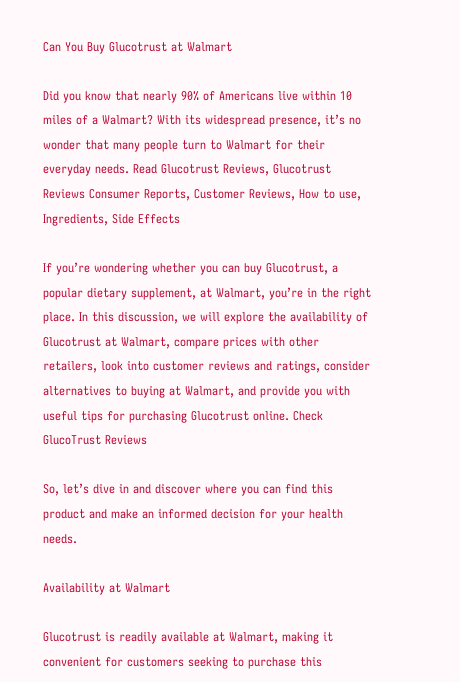Can You Buy Glucotrust at Walmart

Did you know that nearly 90% of Americans live within 10 miles of a Walmart? With its widespread presence, it’s no wonder that many people turn to Walmart for their everyday needs. Read Glucotrust Reviews, Glucotrust Reviews Consumer Reports, Customer Reviews, How to use, Ingredients, Side Effects

If you’re wondering whether you can buy Glucotrust, a popular dietary supplement, at Walmart, you’re in the right place. In this discussion, we will explore the availability of Glucotrust at Walmart, compare prices with other retailers, look into customer reviews and ratings, consider alternatives to buying at Walmart, and provide you with useful tips for purchasing Glucotrust online. Check GlucoTrust Reviews

So, let’s dive in and discover where you can find this product and make an informed decision for your health needs.

Availability at Walmart

Glucotrust is readily available at Walmart, making it convenient for customers seeking to purchase this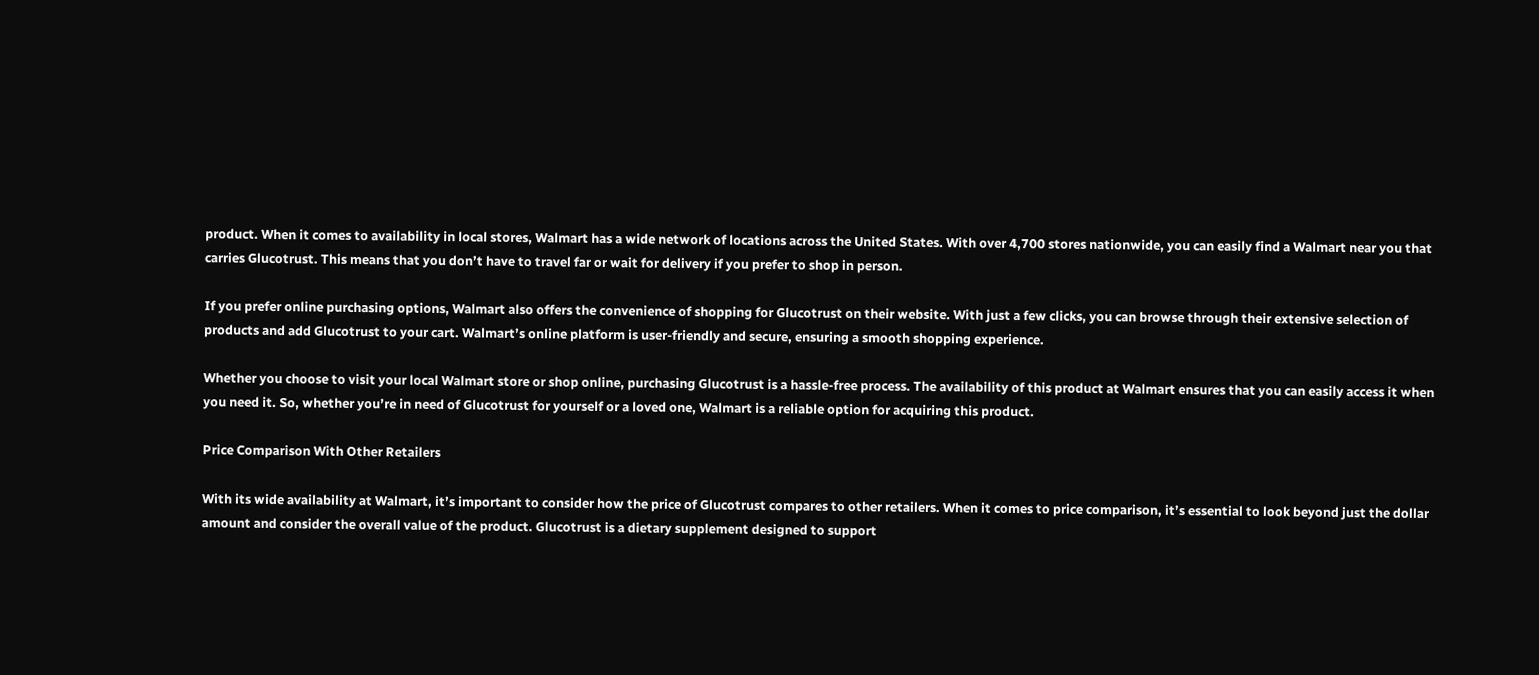product. When it comes to availability in local stores, Walmart has a wide network of locations across the United States. With over 4,700 stores nationwide, you can easily find a Walmart near you that carries Glucotrust. This means that you don’t have to travel far or wait for delivery if you prefer to shop in person.

If you prefer online purchasing options, Walmart also offers the convenience of shopping for Glucotrust on their website. With just a few clicks, you can browse through their extensive selection of products and add Glucotrust to your cart. Walmart’s online platform is user-friendly and secure, ensuring a smooth shopping experience.

Whether you choose to visit your local Walmart store or shop online, purchasing Glucotrust is a hassle-free process. The availability of this product at Walmart ensures that you can easily access it when you need it. So, whether you’re in need of Glucotrust for yourself or a loved one, Walmart is a reliable option for acquiring this product.

Price Comparison With Other Retailers

With its wide availability at Walmart, it’s important to consider how the price of Glucotrust compares to other retailers. When it comes to price comparison, it’s essential to look beyond just the dollar amount and consider the overall value of the product. Glucotrust is a dietary supplement designed to support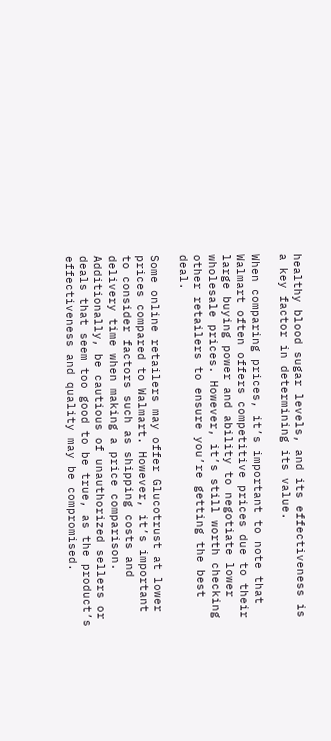healthy blood sugar levels, and its effectiveness is a key factor in determining its value.

When comparing prices, it’s important to note that Walmart often offers competitive prices due to their large buying power and ability to negotiate lower wholesale prices. However, it’s still worth checking other retailers to ensure you’re getting the best deal.

Some online retailers may offer Glucotrust at lower prices compared to Walmart. However, it’s important to consider factors such as shipping costs and delivery time when making a price comparison. Additionally, be cautious of unauthorized sellers or deals that seem too good to be true, as the product’s effectiveness and quality may be compromised.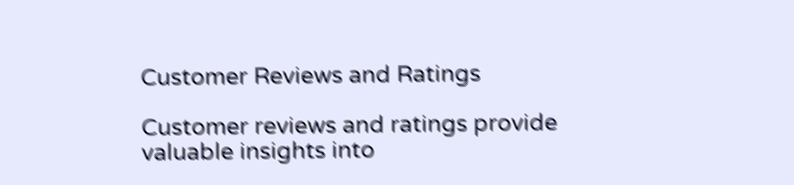Customer Reviews and Ratings

Customer reviews and ratings provide valuable insights into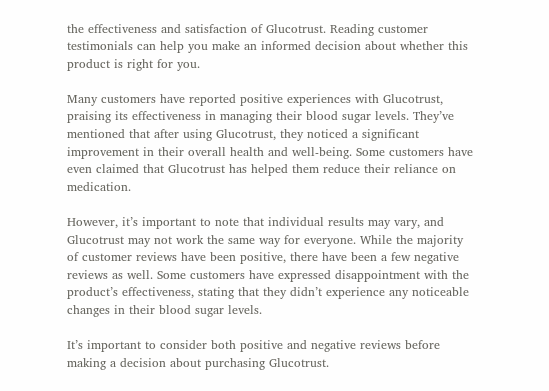the effectiveness and satisfaction of Glucotrust. Reading customer testimonials can help you make an informed decision about whether this product is right for you.

Many customers have reported positive experiences with Glucotrust, praising its effectiveness in managing their blood sugar levels. They’ve mentioned that after using Glucotrust, they noticed a significant improvement in their overall health and well-being. Some customers have even claimed that Glucotrust has helped them reduce their reliance on medication.

However, it’s important to note that individual results may vary, and Glucotrust may not work the same way for everyone. While the majority of customer reviews have been positive, there have been a few negative reviews as well. Some customers have expressed disappointment with the product’s effectiveness, stating that they didn’t experience any noticeable changes in their blood sugar levels.

It’s important to consider both positive and negative reviews before making a decision about purchasing Glucotrust.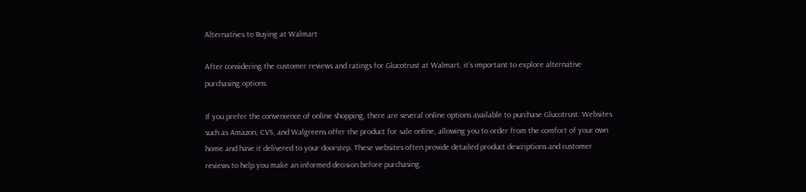Alternatives to Buying at Walmart

After considering the customer reviews and ratings for Glucotrust at Walmart, it’s important to explore alternative purchasing options.

If you prefer the convenience of online shopping, there are several online options available to purchase Glucotrust. Websites such as Amazon, CVS, and Walgreens offer the product for sale online, allowing you to order from the comfort of your own home and have it delivered to your doorstep. These websites often provide detailed product descriptions and customer reviews to help you make an informed decision before purchasing.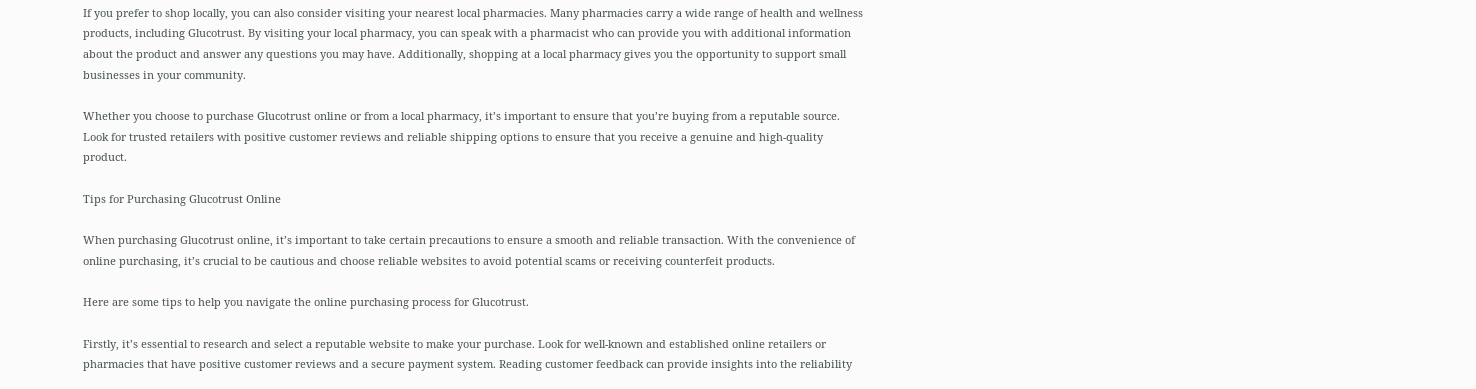If you prefer to shop locally, you can also consider visiting your nearest local pharmacies. Many pharmacies carry a wide range of health and wellness products, including Glucotrust. By visiting your local pharmacy, you can speak with a pharmacist who can provide you with additional information about the product and answer any questions you may have. Additionally, shopping at a local pharmacy gives you the opportunity to support small businesses in your community.

Whether you choose to purchase Glucotrust online or from a local pharmacy, it’s important to ensure that you’re buying from a reputable source. Look for trusted retailers with positive customer reviews and reliable shipping options to ensure that you receive a genuine and high-quality product.

Tips for Purchasing Glucotrust Online

When purchasing Glucotrust online, it’s important to take certain precautions to ensure a smooth and reliable transaction. With the convenience of online purchasing, it’s crucial to be cautious and choose reliable websites to avoid potential scams or receiving counterfeit products.

Here are some tips to help you navigate the online purchasing process for Glucotrust.

Firstly, it’s essential to research and select a reputable website to make your purchase. Look for well-known and established online retailers or pharmacies that have positive customer reviews and a secure payment system. Reading customer feedback can provide insights into the reliability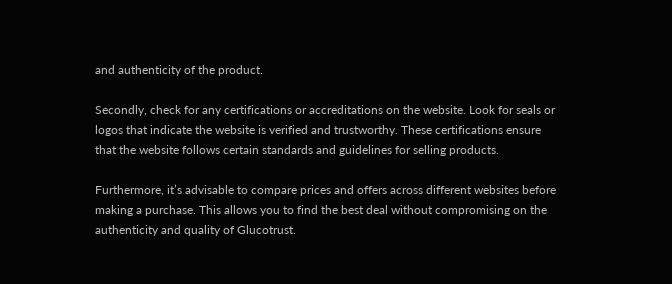and authenticity of the product.

Secondly, check for any certifications or accreditations on the website. Look for seals or logos that indicate the website is verified and trustworthy. These certifications ensure that the website follows certain standards and guidelines for selling products.

Furthermore, it’s advisable to compare prices and offers across different websites before making a purchase. This allows you to find the best deal without compromising on the authenticity and quality of Glucotrust.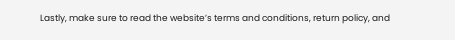Lastly, make sure to read the website’s terms and conditions, return policy, and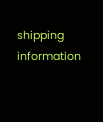shipping information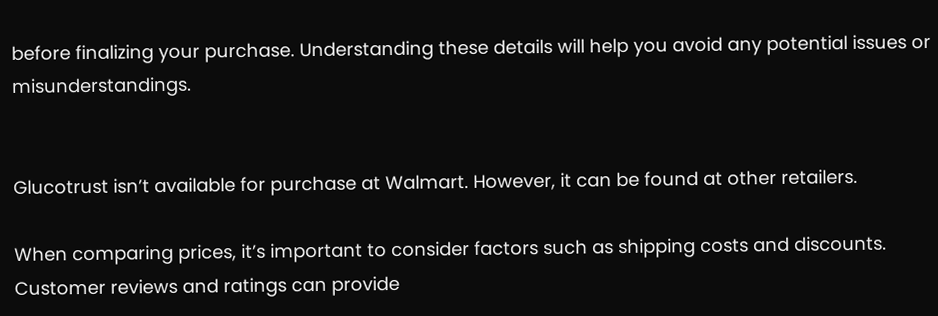before finalizing your purchase. Understanding these details will help you avoid any potential issues or misunderstandings.


Glucotrust isn’t available for purchase at Walmart. However, it can be found at other retailers.

When comparing prices, it’s important to consider factors such as shipping costs and discounts. Customer reviews and ratings can provide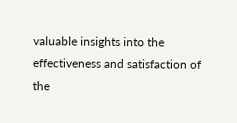valuable insights into the effectiveness and satisfaction of the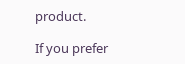product.

If you prefer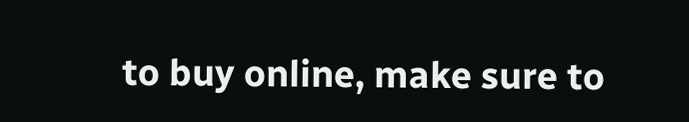to buy online, make sure to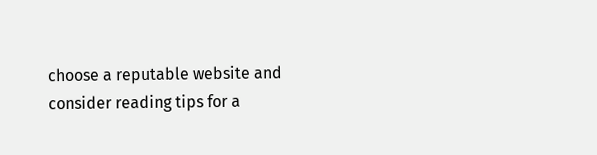choose a reputable website and consider reading tips for a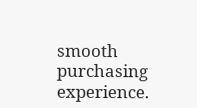smooth purchasing experience.